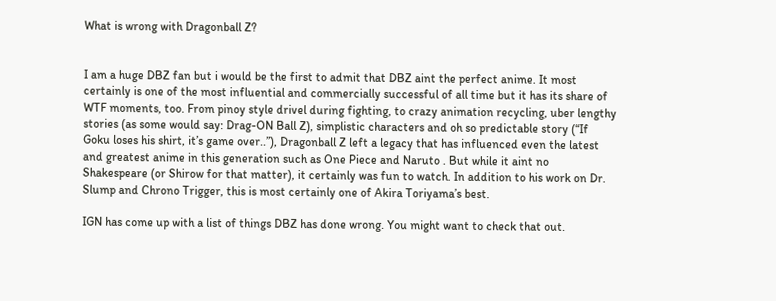What is wrong with Dragonball Z?


I am a huge DBZ fan but i would be the first to admit that DBZ aint the perfect anime. It most certainly is one of the most influential and commercially successful of all time but it has its share of WTF moments, too. From pinoy style drivel during fighting, to crazy animation recycling, uber lengthy stories (as some would say: Drag-ON Ball Z), simplistic characters and oh so predictable story (“If Goku loses his shirt, it’s game over..”), Dragonball Z left a legacy that has influenced even the latest and greatest anime in this generation such as One Piece and Naruto . But while it aint no Shakespeare (or Shirow for that matter), it certainly was fun to watch. In addition to his work on Dr. Slump and Chrono Trigger, this is most certainly one of Akira Toriyama’s best.

IGN has come up with a list of things DBZ has done wrong. You might want to check that out.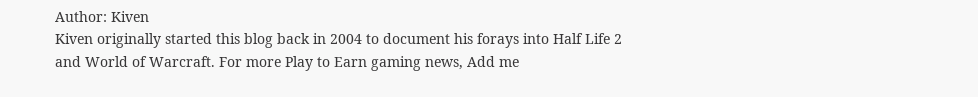Author: Kiven
Kiven originally started this blog back in 2004 to document his forays into Half Life 2 and World of Warcraft. For more Play to Earn gaming news, Add me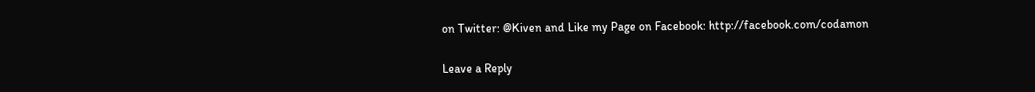on Twitter: @Kiven and Like my Page on Facebook: http://facebook.com/codamon

Leave a Reply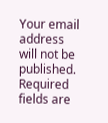Your email address will not be published. Required fields are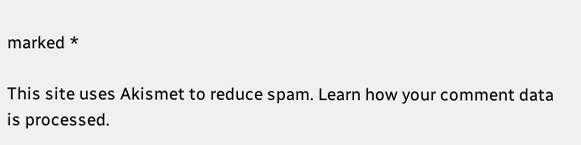marked *

This site uses Akismet to reduce spam. Learn how your comment data is processed.